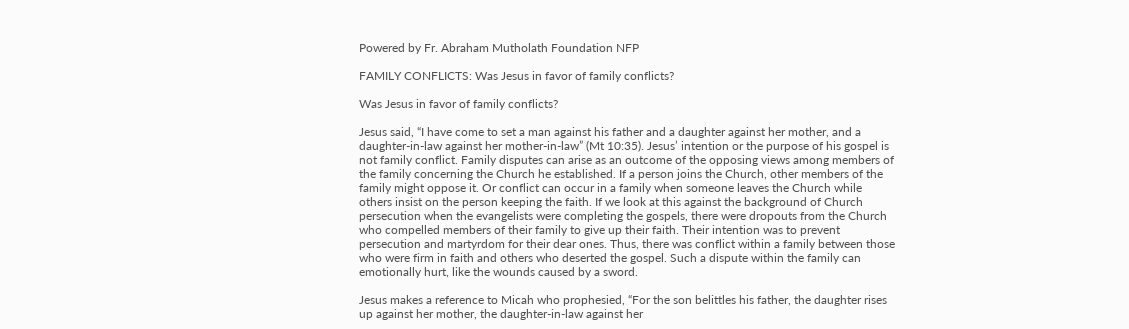Powered by Fr. Abraham Mutholath Foundation NFP

FAMILY CONFLICTS: Was Jesus in favor of family conflicts?

Was Jesus in favor of family conflicts?

Jesus said, “I have come to set a man against his father and a daughter against her mother, and a daughter-in-law against her mother-in-law” (Mt 10:35). Jesus’ intention or the purpose of his gospel is not family conflict. Family disputes can arise as an outcome of the opposing views among members of the family concerning the Church he established. If a person joins the Church, other members of the family might oppose it. Or conflict can occur in a family when someone leaves the Church while others insist on the person keeping the faith. If we look at this against the background of Church persecution when the evangelists were completing the gospels, there were dropouts from the Church who compelled members of their family to give up their faith. Their intention was to prevent persecution and martyrdom for their dear ones. Thus, there was conflict within a family between those who were firm in faith and others who deserted the gospel. Such a dispute within the family can emotionally hurt, like the wounds caused by a sword.

Jesus makes a reference to Micah who prophesied, “For the son belittles his father, the daughter rises up against her mother, the daughter-in-law against her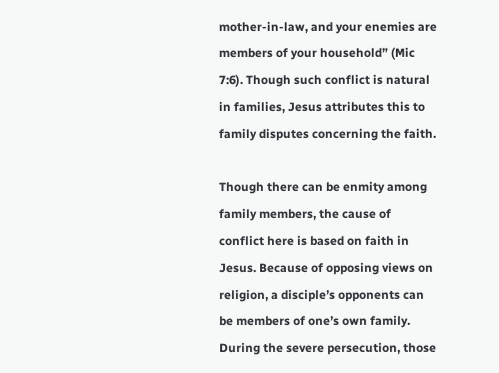mother-in-law, and your enemies are members of your household” (Mic 7:6). Though such conflict is natural in families, Jesus attributes this to family disputes concerning the faith.

Though there can be enmity among family members, the cause of conflict here is based on faith in Jesus. Because of opposing views on religion, a disciple’s opponents can be members of one’s own family. During the severe persecution, those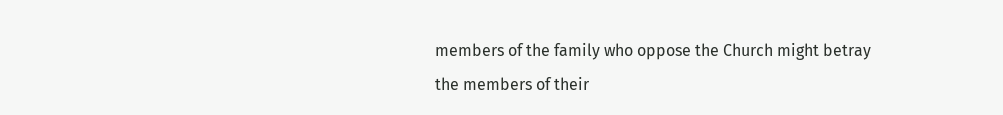members of the family who oppose the Church might betray the members of their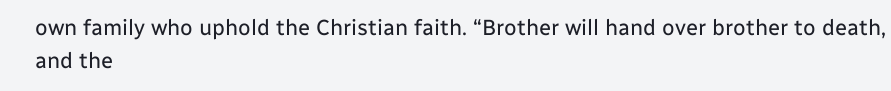own family who uphold the Christian faith. “Brother will hand over brother to death, and the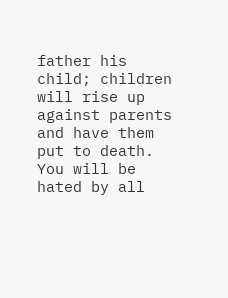father his child; children will rise up against parents and have them put to death. You will be hated by all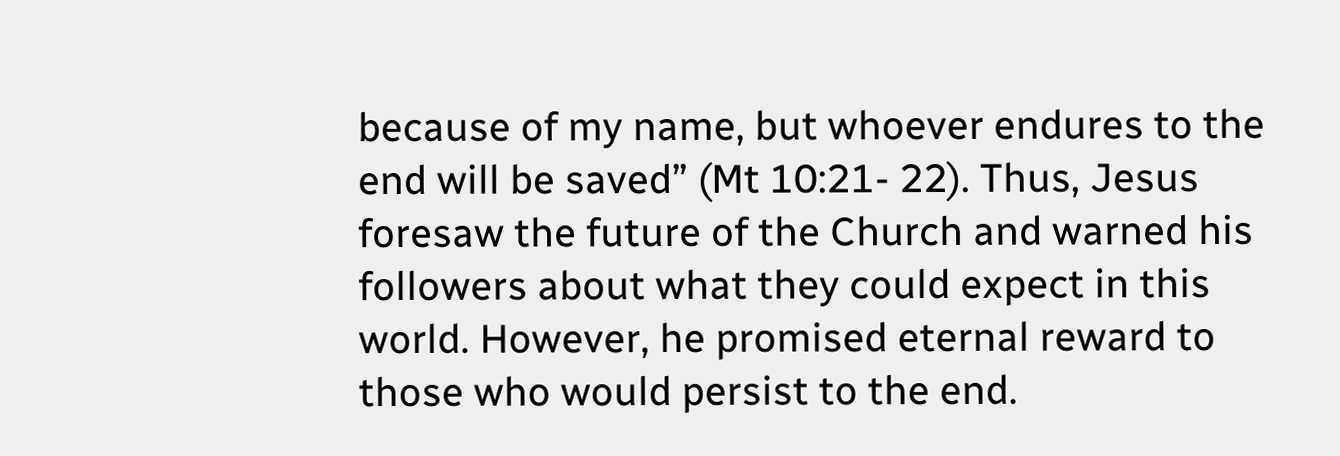because of my name, but whoever endures to the end will be saved” (Mt 10:21- 22). Thus, Jesus foresaw the future of the Church and warned his followers about what they could expect in this world. However, he promised eternal reward to those who would persist to the end.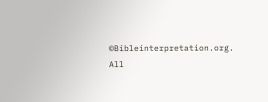©Bibleinterpretation.org. All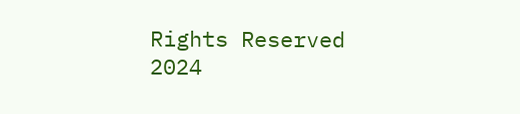Rights Reserved 2024